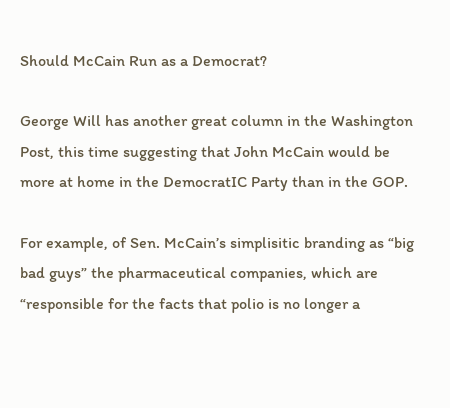Should McCain Run as a Democrat?

George Will has another great column in the Washington Post, this time suggesting that John McCain would be more at home in the DemocratIC Party than in the GOP.

For example, of Sen. McCain’s simplisitic branding as “big bad guys” the pharmaceutical companies, which are “responsible for the facts that polio is no longer a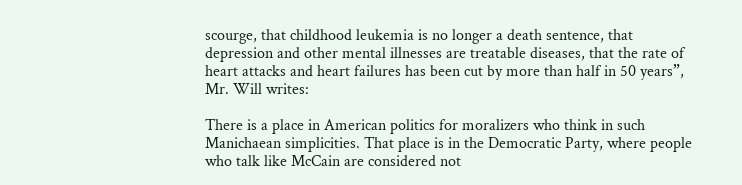scourge, that childhood leukemia is no longer a death sentence, that depression and other mental illnesses are treatable diseases, that the rate of heart attacks and heart failures has been cut by more than half in 50 years”, Mr. Will writes:

There is a place in American politics for moralizers who think in such Manichaean simplicities. That place is in the Democratic Party, where people who talk like McCain are considered not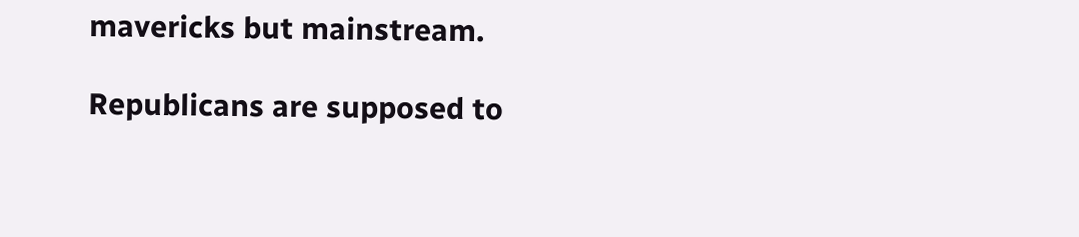mavericks but mainstream.

Republicans are supposed to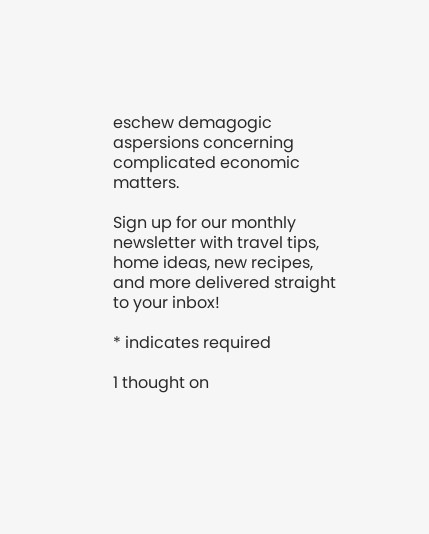eschew demagogic aspersions concerning complicated economic matters.

Sign up for our monthly newsletter with travel tips, home ideas, new recipes, and more delivered straight to your inbox!

* indicates required

1 thought on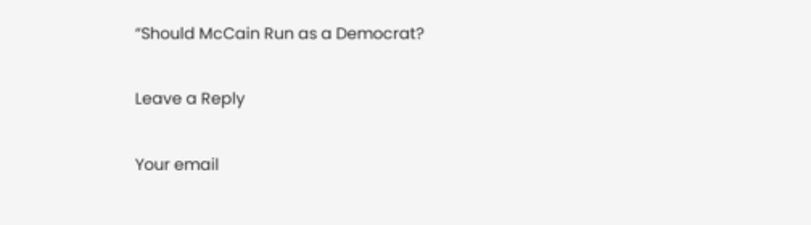“Should McCain Run as a Democrat?

Leave a Reply

Your email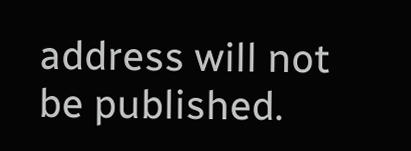address will not be published.